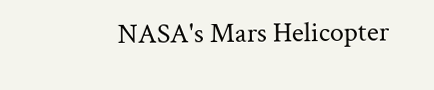NASA's Mars Helicopter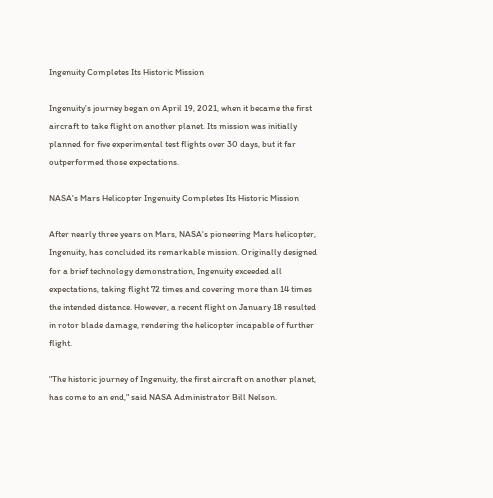Ingenuity Completes Its Historic Mission

Ingenuity's journey began on April 19, 2021, when it became the first aircraft to take flight on another planet. Its mission was initially planned for five experimental test flights over 30 days, but it far outperformed those expectations.

NASA's Mars Helicopter Ingenuity Completes Its Historic Mission

After nearly three years on Mars, NASA's pioneering Mars helicopter, Ingenuity, has concluded its remarkable mission. Originally designed for a brief technology demonstration, Ingenuity exceeded all expectations, taking flight 72 times and covering more than 14 times the intended distance. However, a recent flight on January 18 resulted in rotor blade damage, rendering the helicopter incapable of further flight.

"The historic journey of Ingenuity, the first aircraft on another planet, has come to an end," said NASA Administrator Bill Nelson.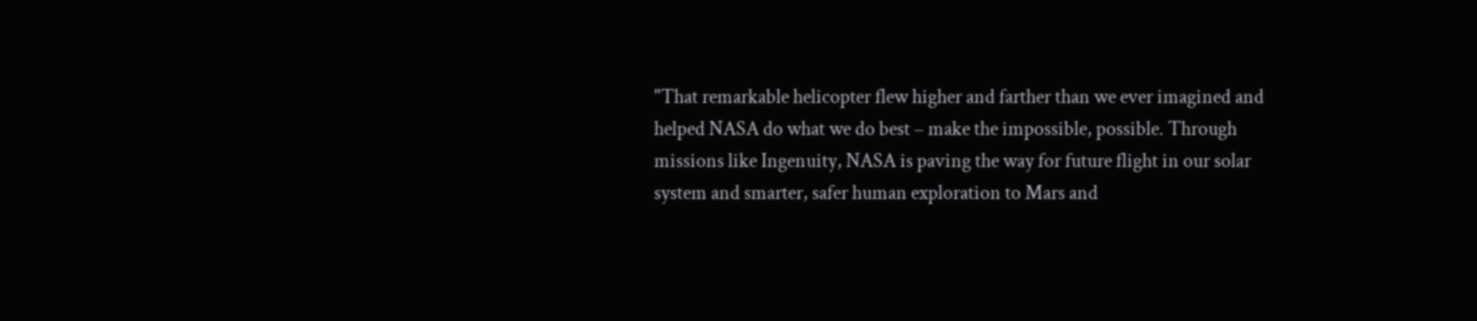"That remarkable helicopter flew higher and farther than we ever imagined and helped NASA do what we do best – make the impossible, possible. Through missions like Ingenuity, NASA is paving the way for future flight in our solar system and smarter, safer human exploration to Mars and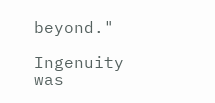beyond."

Ingenuity was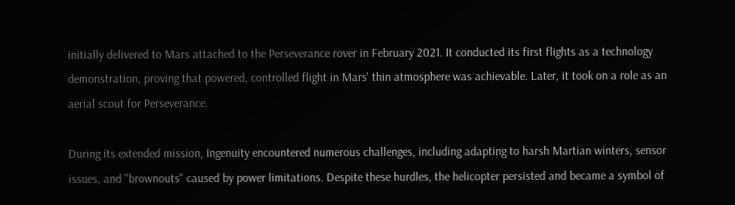initially delivered to Mars attached to the Perseverance rover in February 2021. It conducted its first flights as a technology demonstration, proving that powered, controlled flight in Mars' thin atmosphere was achievable. Later, it took on a role as an aerial scout for Perseverance.

During its extended mission, Ingenuity encountered numerous challenges, including adapting to harsh Martian winters, sensor issues, and "brownouts" caused by power limitations. Despite these hurdles, the helicopter persisted and became a symbol of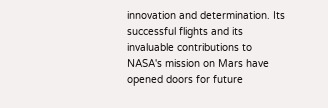innovation and determination. Its successful flights and its invaluable contributions to NASA's mission on Mars have opened doors for future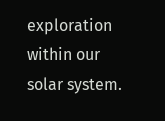exploration within our solar system.